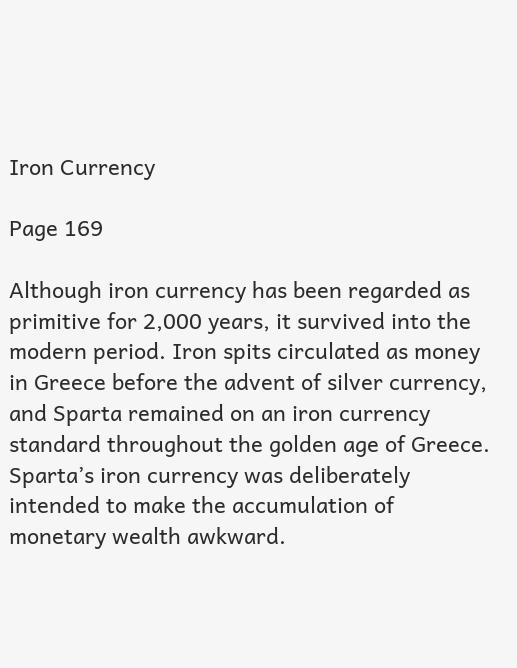Iron Currency

Page 169

Although iron currency has been regarded as primitive for 2,000 years, it survived into the modern period. Iron spits circulated as money in Greece before the advent of silver currency, and Sparta remained on an iron currency standard throughout the golden age of Greece. Sparta’s iron currency was deliberately intended to make the accumulation of monetary wealth awkward.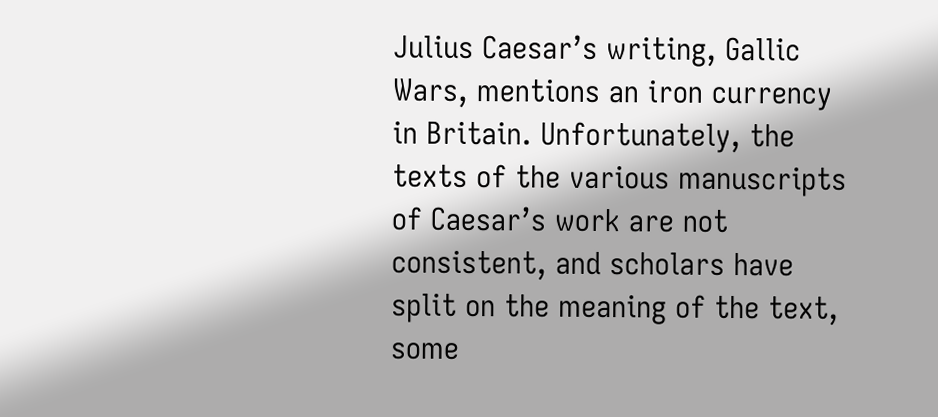Julius Caesar’s writing, Gallic Wars, mentions an iron currency in Britain. Unfortunately, the texts of the various manuscripts of Caesar’s work are not consistent, and scholars have split on the meaning of the text, some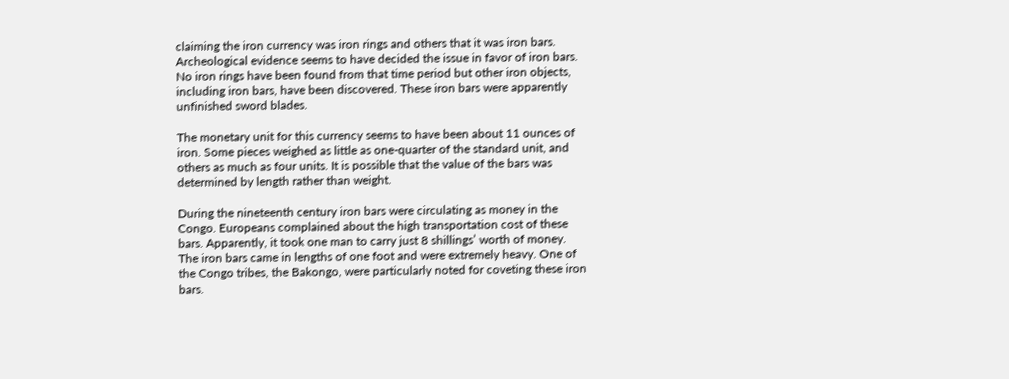claiming the iron currency was iron rings and others that it was iron bars. Archeological evidence seems to have decided the issue in favor of iron bars. No iron rings have been found from that time period but other iron objects, including iron bars, have been discovered. These iron bars were apparently unfinished sword blades.

The monetary unit for this currency seems to have been about 11 ounces of iron. Some pieces weighed as little as one-quarter of the standard unit, and others as much as four units. It is possible that the value of the bars was determined by length rather than weight.

During the nineteenth century iron bars were circulating as money in the Congo. Europeans complained about the high transportation cost of these bars. Apparently, it took one man to carry just 8 shillings’ worth of money. The iron bars came in lengths of one foot and were extremely heavy. One of the Congo tribes, the Bakongo, were particularly noted for coveting these iron bars.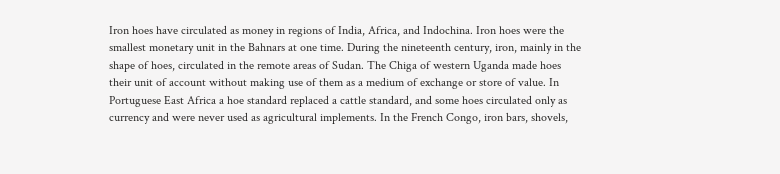Iron hoes have circulated as money in regions of India, Africa, and Indochina. Iron hoes were the smallest monetary unit in the Bahnars at one time. During the nineteenth century, iron, mainly in the shape of hoes, circulated in the remote areas of Sudan. The Chiga of western Uganda made hoes their unit of account without making use of them as a medium of exchange or store of value. In Portuguese East Africa a hoe standard replaced a cattle standard, and some hoes circulated only as currency and were never used as agricultural implements. In the French Congo, iron bars, shovels,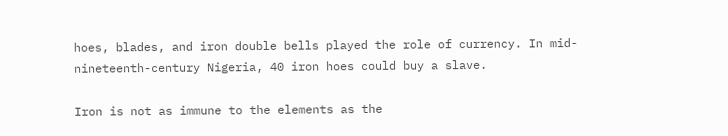hoes, blades, and iron double bells played the role of currency. In mid-nineteenth-century Nigeria, 40 iron hoes could buy a slave.

Iron is not as immune to the elements as the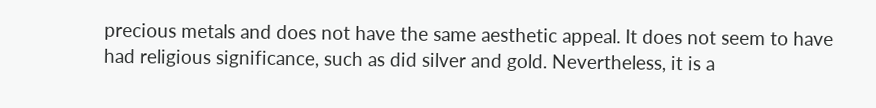precious metals and does not have the same aesthetic appeal. It does not seem to have had religious significance, such as did silver and gold. Nevertheless, it is a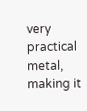very practical metal, making it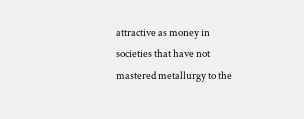attractive as money in societies that have not mastered metallurgy to the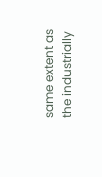same extent as the industrially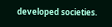developed societies.